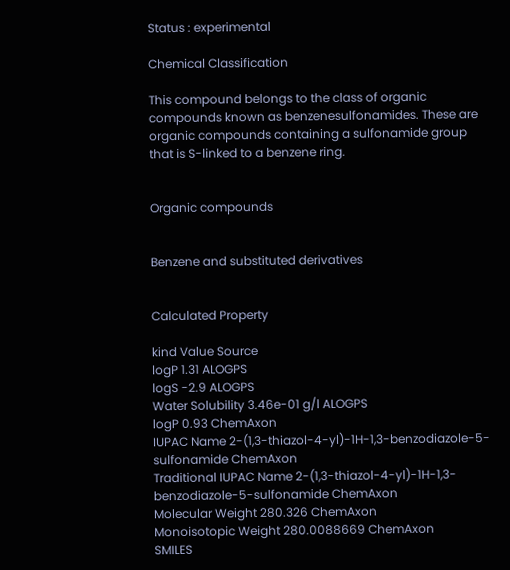Status : experimental

Chemical Classification

This compound belongs to the class of organic compounds known as benzenesulfonamides. These are organic compounds containing a sulfonamide group that is S-linked to a benzene ring.


Organic compounds


Benzene and substituted derivatives


Calculated Property

kind Value Source
logP 1.31 ALOGPS
logS -2.9 ALOGPS
Water Solubility 3.46e-01 g/l ALOGPS
logP 0.93 ChemAxon
IUPAC Name 2-(1,3-thiazol-4-yl)-1H-1,3-benzodiazole-5-sulfonamide ChemAxon
Traditional IUPAC Name 2-(1,3-thiazol-4-yl)-1H-1,3-benzodiazole-5-sulfonamide ChemAxon
Molecular Weight 280.326 ChemAxon
Monoisotopic Weight 280.0088669 ChemAxon
SMILES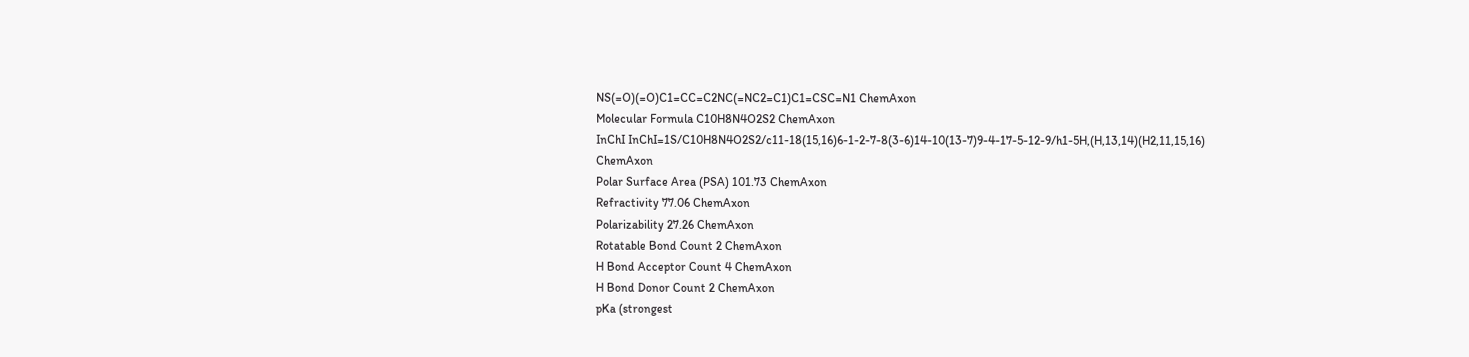NS(=O)(=O)C1=CC=C2NC(=NC2=C1)C1=CSC=N1 ChemAxon
Molecular Formula C10H8N4O2S2 ChemAxon
InChI InChI=1S/C10H8N4O2S2/c11-18(15,16)6-1-2-7-8(3-6)14-10(13-7)9-4-17-5-12-9/h1-5H,(H,13,14)(H2,11,15,16) ChemAxon
Polar Surface Area (PSA) 101.73 ChemAxon
Refractivity 77.06 ChemAxon
Polarizability 27.26 ChemAxon
Rotatable Bond Count 2 ChemAxon
H Bond Acceptor Count 4 ChemAxon
H Bond Donor Count 2 ChemAxon
pKa (strongest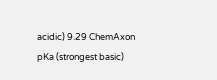acidic) 9.29 ChemAxon
pKa (strongest basic)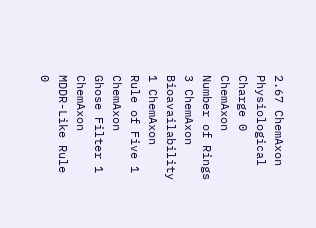2.67 ChemAxon
Physiological Charge 0 ChemAxon
Number of Rings 3 ChemAxon
Bioavailability 1 ChemAxon
Rule of Five 1 ChemAxon
Ghose Filter 1 ChemAxon
MDDR-Like Rule 0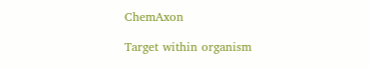ChemAxon

Target within organism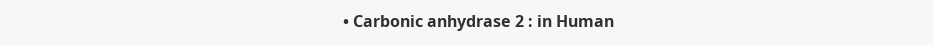• Carbonic anhydrase 2 : in Human